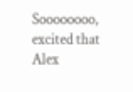Soooooooo, excited that Alex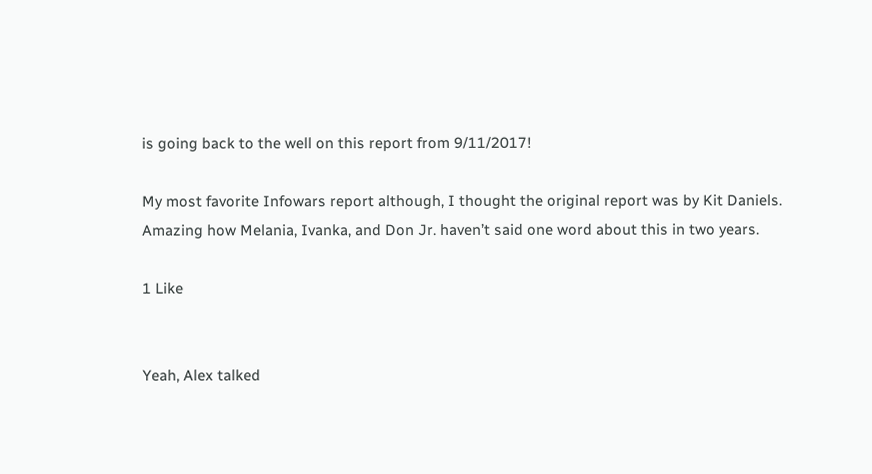is going back to the well on this report from 9/11/2017!

My most favorite Infowars report although, I thought the original report was by Kit Daniels.
Amazing how Melania, Ivanka, and Don Jr. haven’t said one word about this in two years.

1 Like


Yeah, Alex talked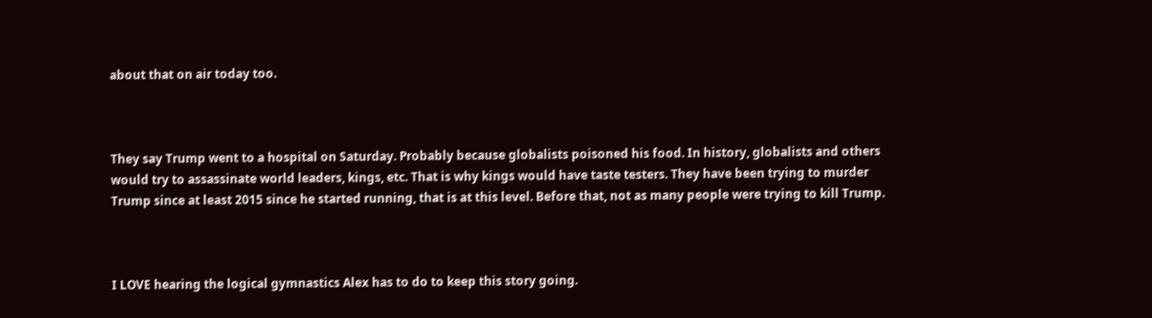about that on air today too.



They say Trump went to a hospital on Saturday. Probably because globalists poisoned his food. In history, globalists and others would try to assassinate world leaders, kings, etc. That is why kings would have taste testers. They have been trying to murder Trump since at least 2015 since he started running, that is at this level. Before that, not as many people were trying to kill Trump.



I LOVE hearing the logical gymnastics Alex has to do to keep this story going.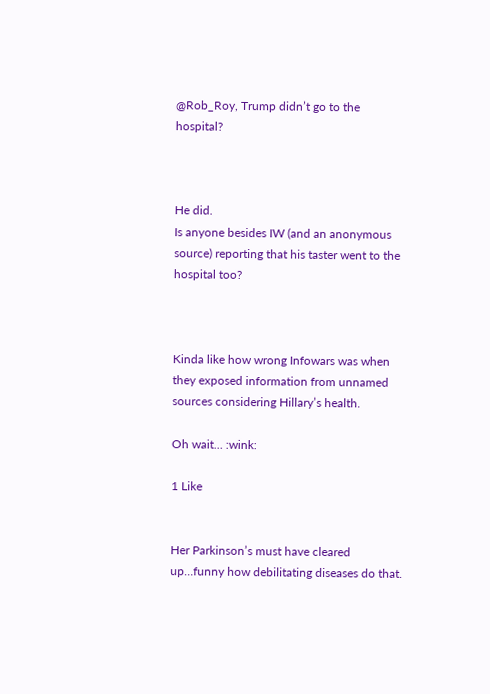@Rob_Roy, Trump didn’t go to the hospital?



He did.
Is anyone besides IW (and an anonymous source) reporting that his taster went to the hospital too?



Kinda like how wrong Infowars was when they exposed information from unnamed sources considering Hillary’s health.

Oh wait… :wink:

1 Like


Her Parkinson’s must have cleared up…funny how debilitating diseases do that.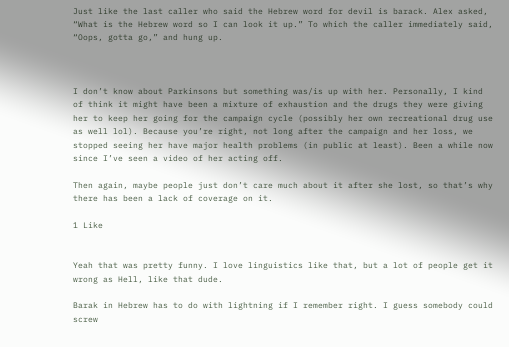Just like the last caller who said the Hebrew word for devil is barack. Alex asked, “What is the Hebrew word so I can look it up.” To which the caller immediately said, “Oops, gotta go,” and hung up.



I don’t know about Parkinsons but something was/is up with her. Personally, I kind of think it might have been a mixture of exhaustion and the drugs they were giving her to keep her going for the campaign cycle (possibly her own recreational drug use as well lol). Because you’re right, not long after the campaign and her loss, we stopped seeing her have major health problems (in public at least). Been a while now since I’ve seen a video of her acting off.

Then again, maybe people just don’t care much about it after she lost, so that’s why there has been a lack of coverage on it.

1 Like


Yeah that was pretty funny. I love linguistics like that, but a lot of people get it wrong as Hell, like that dude.

Barak in Hebrew has to do with lightning if I remember right. I guess somebody could screw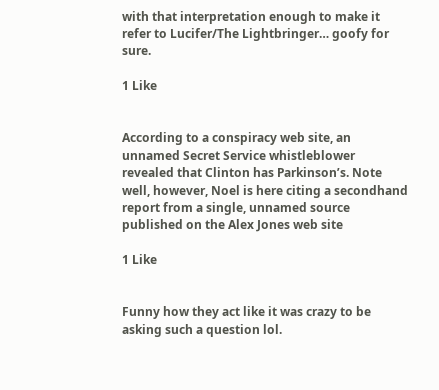with that interpretation enough to make it refer to Lucifer/The Lightbringer… goofy for sure.

1 Like


According to a conspiracy web site, an unnamed Secret Service whistleblower revealed that Clinton has Parkinson’s. Note well, however, Noel is here citing a secondhand report from a single, unnamed source published on the Alex Jones web site

1 Like


Funny how they act like it was crazy to be asking such a question lol.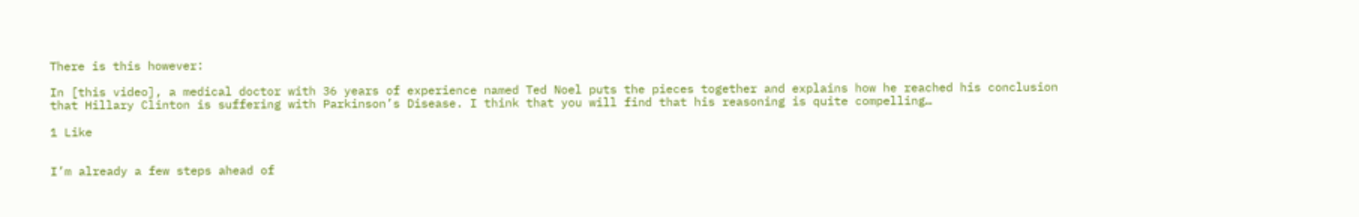There is this however:

In [this video], a medical doctor with 36 years of experience named Ted Noel puts the pieces together and explains how he reached his conclusion that Hillary Clinton is suffering with Parkinson’s Disease. I think that you will find that his reasoning is quite compelling…

1 Like


I’m already a few steps ahead of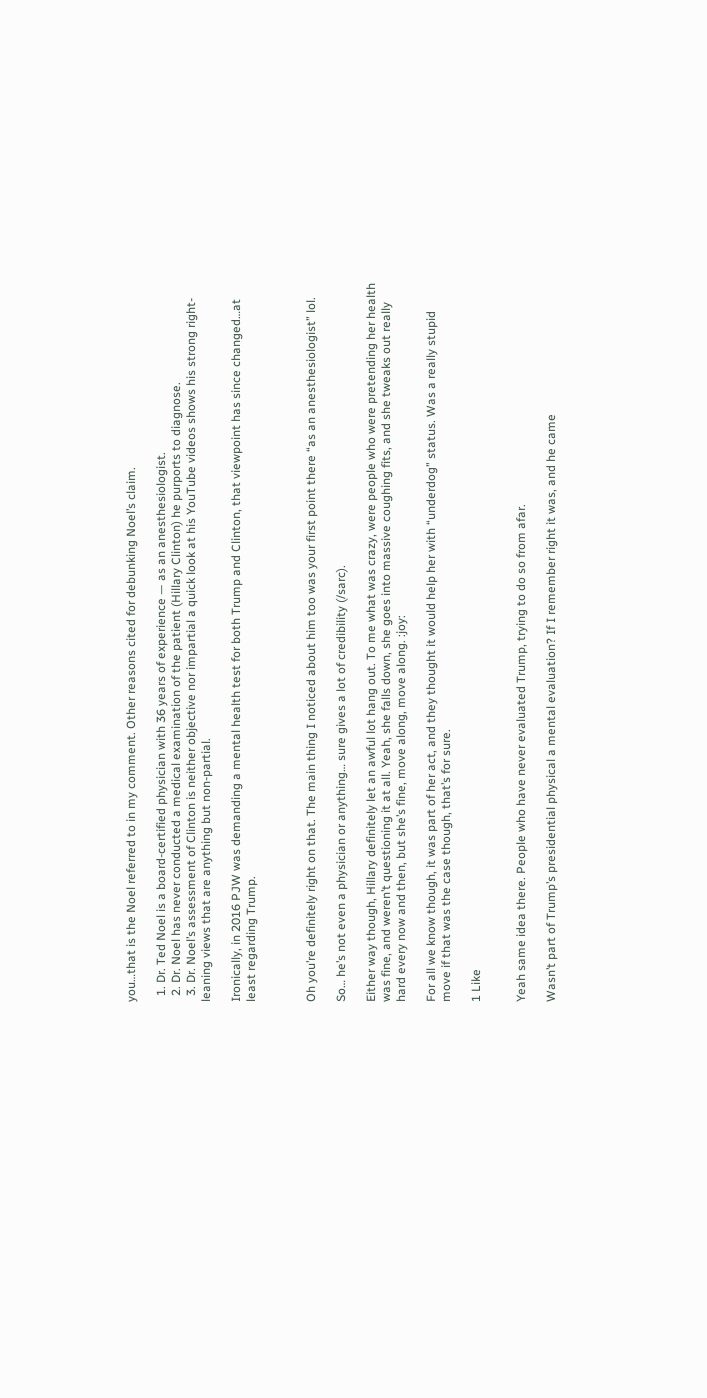you…that is the Noel referred to in my comment. Other reasons cited for debunking Noel’s claim.

  1. Dr. Ted Noel is a board-certified physician with 36 years of experience — as an anesthesiologist.
  2. Dr. Noel has never conducted a medical examination of the patient (Hillary Clinton) he purports to diagnose.
  3. Dr. Noel’s assessment of Clinton is neither objective nor impartial a quick look at his YouTube videos shows his strong right-leaning views that are anything but non-partial.

Ironically, in 2016 PJW was demanding a mental health test for both Trump and Clinton, that viewpoint has since changed…at least regarding Trump.



Oh you’re definitely right on that. The main thing I noticed about him too was your first point there “as an anesthesiologist” lol.

So… he’s not even a physician or anything… sure gives a lot of credibility (/sarc).

Either way though, Hillary definitely let an awful lot hang out. To me what was crazy, were people who were pretending her health was fine, and weren’t questioning it at all. Yeah, she falls down, she goes into massive coughing fits, and she tweaks out really hard every now and then, but she’s fine, move along, move along. :joy:

For all we know though, it was part of her act, and they thought it would help her with “underdog” status. Was a really stupid move if that was the case though, that’s for sure.

1 Like


Yeah same idea there. People who have never evaluated Trump, trying to do so from afar.

Wasn’t part of Trump’s presidential physical a mental evaluation? If I remember right it was, and he came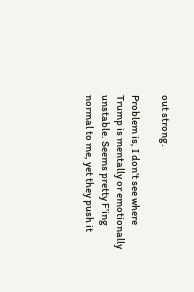out strong.

Problem is, I don’t see where Trump is mentally or emotionally unstable. Seems pretty F’ing normal to me, yet they push it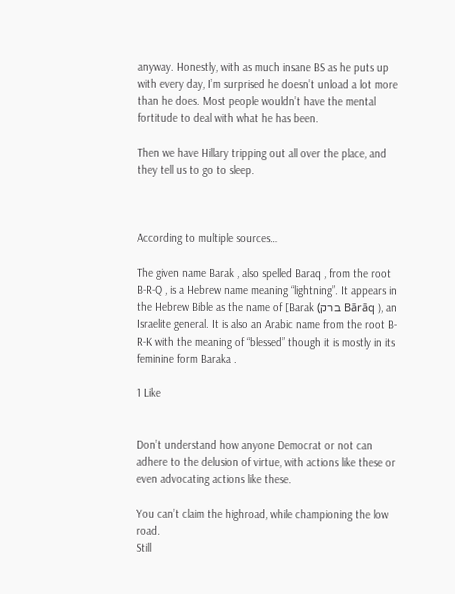anyway. Honestly, with as much insane BS as he puts up with every day, I’m surprised he doesn’t unload a lot more than he does. Most people wouldn’t have the mental fortitude to deal with what he has been.

Then we have Hillary tripping out all over the place, and they tell us to go to sleep.



According to multiple sources…

The given name Barak , also spelled Baraq , from the root B-R-Q , is a Hebrew name meaning “lightning”. It appears in the Hebrew Bible as the name of [Barak (ברק Bārāq ), an Israelite general. It is also an Arabic name from the root B-R-K with the meaning of “blessed” though it is mostly in its feminine form Baraka .

1 Like


Don’t understand how anyone Democrat or not can adhere to the delusion of virtue, with actions like these or even advocating actions like these.

You can’t claim the highroad, while championing the low road.
Still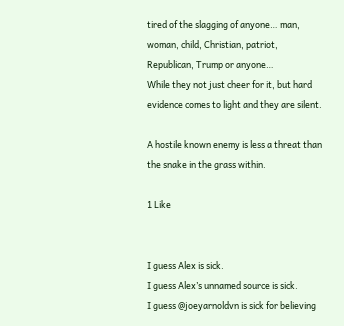tired of the slagging of anyone… man, woman, child, Christian, patriot, Republican, Trump or anyone…
While they not just cheer for it, but hard evidence comes to light and they are silent.

A hostile known enemy is less a threat than the snake in the grass within.

1 Like


I guess Alex is sick.
I guess Alex’s unnamed source is sick.
I guess @joeyarnoldvn is sick for believing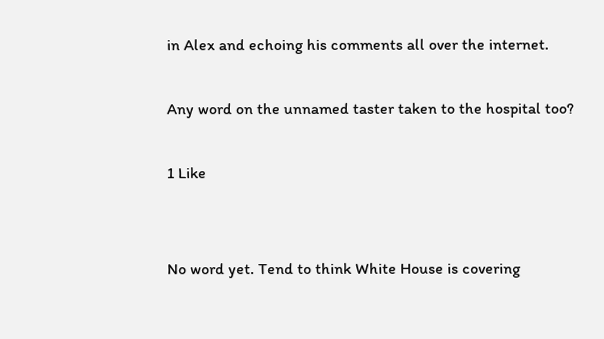in Alex and echoing his comments all over the internet.

Any word on the unnamed taster taken to the hospital too?

1 Like


No word yet. Tend to think White House is covering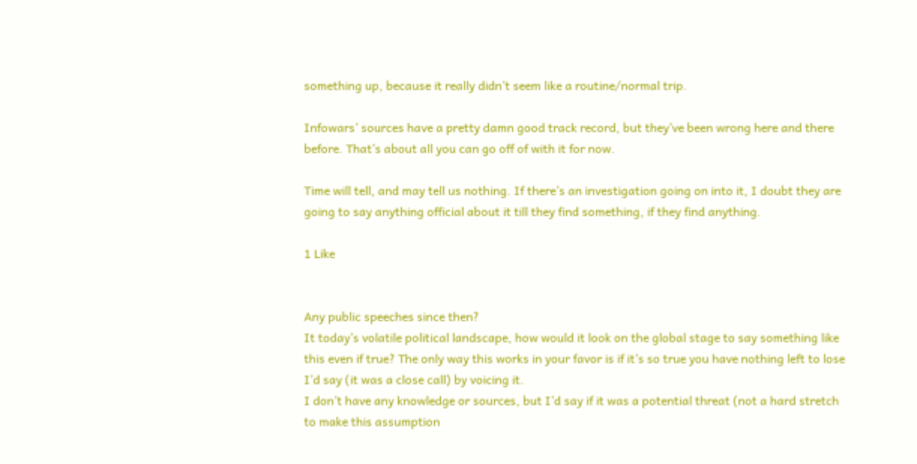something up, because it really didn’t seem like a routine/normal trip.

Infowars’ sources have a pretty damn good track record, but they’ve been wrong here and there before. That’s about all you can go off of with it for now.

Time will tell, and may tell us nothing. If there’s an investigation going on into it, I doubt they are going to say anything official about it till they find something, if they find anything.

1 Like


Any public speeches since then?
It today’s volatile political landscape, how would it look on the global stage to say something like this even if true? The only way this works in your favor is if it’s so true you have nothing left to lose I’d say (it was a close call) by voicing it.
I don’t have any knowledge or sources, but I’d say if it was a potential threat (not a hard stretch to make this assumption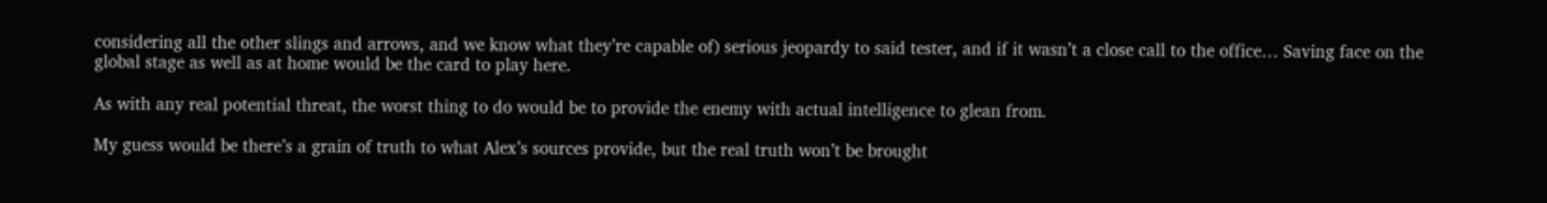considering all the other slings and arrows, and we know what they’re capable of) serious jeopardy to said tester, and if it wasn’t a close call to the office… Saving face on the global stage as well as at home would be the card to play here.

As with any real potential threat, the worst thing to do would be to provide the enemy with actual intelligence to glean from.

My guess would be there’s a grain of truth to what Alex’s sources provide, but the real truth won’t be brought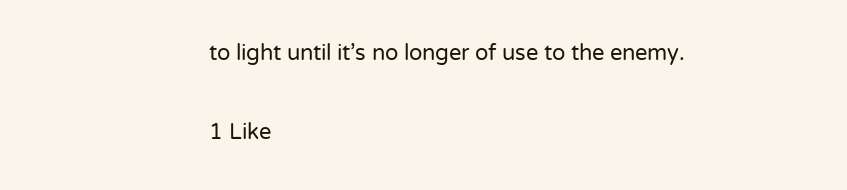to light until it’s no longer of use to the enemy.

1 Like